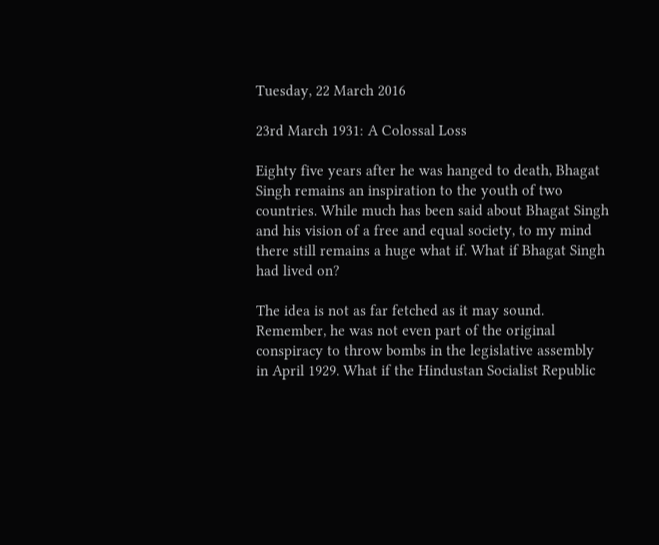Tuesday, 22 March 2016

23rd March 1931: A Colossal Loss

Eighty five years after he was hanged to death, Bhagat Singh remains an inspiration to the youth of two countries. While much has been said about Bhagat Singh and his vision of a free and equal society, to my mind there still remains a huge what if. What if Bhagat Singh had lived on?

The idea is not as far fetched as it may sound. Remember, he was not even part of the original conspiracy to throw bombs in the legislative assembly in April 1929. What if the Hindustan Socialist Republic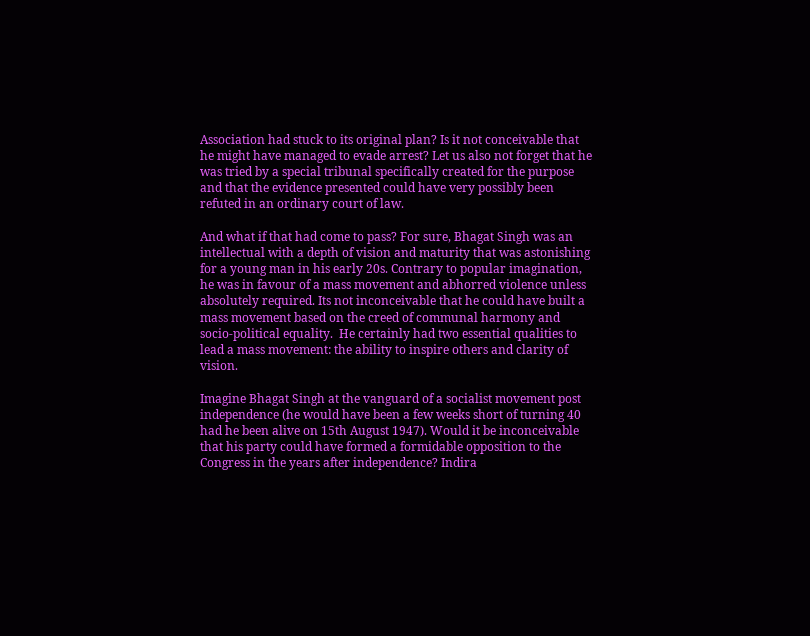Association had stuck to its original plan? Is it not conceivable that he might have managed to evade arrest? Let us also not forget that he was tried by a special tribunal specifically created for the purpose and that the evidence presented could have very possibly been refuted in an ordinary court of law.

And what if that had come to pass? For sure, Bhagat Singh was an intellectual with a depth of vision and maturity that was astonishing for a young man in his early 20s. Contrary to popular imagination, he was in favour of a mass movement and abhorred violence unless absolutely required. Its not inconceivable that he could have built a mass movement based on the creed of communal harmony and socio-political equality.  He certainly had two essential qualities to lead a mass movement: the ability to inspire others and clarity of vision.

Imagine Bhagat Singh at the vanguard of a socialist movement post independence (he would have been a few weeks short of turning 40 had he been alive on 15th August 1947). Would it be inconceivable that his party could have formed a formidable opposition to the Congress in the years after independence? Indira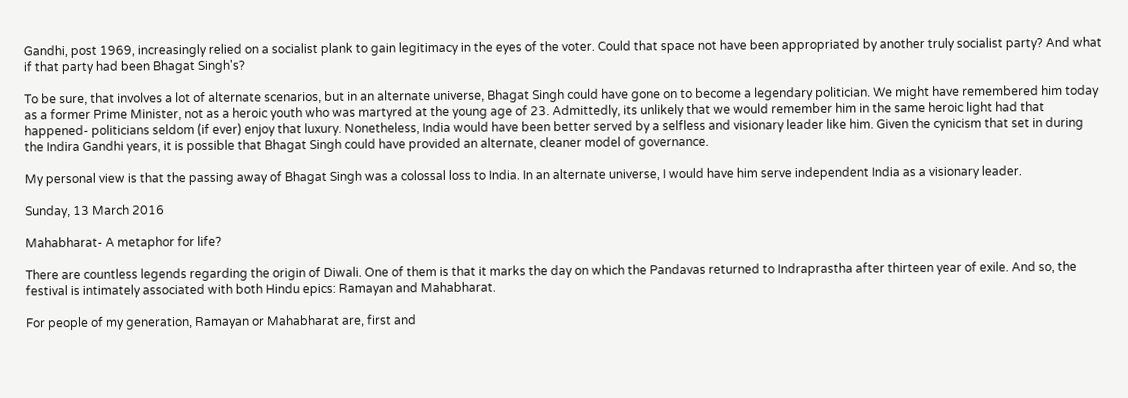Gandhi, post 1969, increasingly relied on a socialist plank to gain legitimacy in the eyes of the voter. Could that space not have been appropriated by another truly socialist party? And what if that party had been Bhagat Singh's?

To be sure, that involves a lot of alternate scenarios, but in an alternate universe, Bhagat Singh could have gone on to become a legendary politician. We might have remembered him today as a former Prime Minister, not as a heroic youth who was martyred at the young age of 23. Admittedly, its unlikely that we would remember him in the same heroic light had that happened- politicians seldom (if ever) enjoy that luxury. Nonetheless, India would have been better served by a selfless and visionary leader like him. Given the cynicism that set in during the Indira Gandhi years, it is possible that Bhagat Singh could have provided an alternate, cleaner model of governance.

My personal view is that the passing away of Bhagat Singh was a colossal loss to India. In an alternate universe, I would have him serve independent India as a visionary leader.

Sunday, 13 March 2016

Mahabharat- A metaphor for life?

There are countless legends regarding the origin of Diwali. One of them is that it marks the day on which the Pandavas returned to Indraprastha after thirteen year of exile. And so, the festival is intimately associated with both Hindu epics: Ramayan and Mahabharat.

For people of my generation, Ramayan or Mahabharat are, first and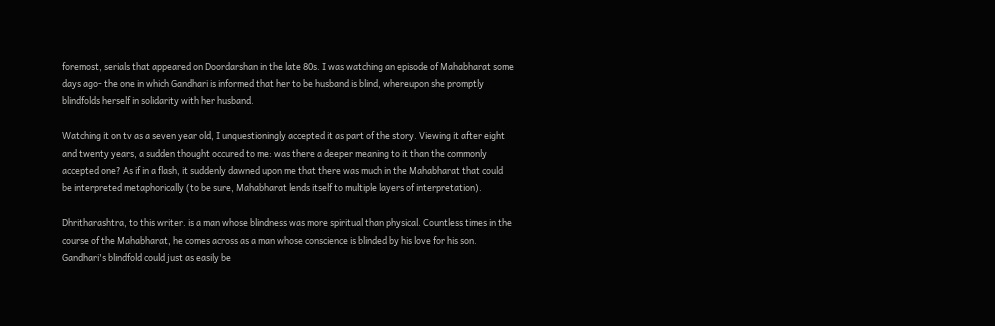foremost, serials that appeared on Doordarshan in the late 80s. I was watching an episode of Mahabharat some days ago- the one in which Gandhari is informed that her to be husband is blind, whereupon she promptly blindfolds herself in solidarity with her husband.

Watching it on tv as a seven year old, I unquestioningly accepted it as part of the story. Viewing it after eight and twenty years, a sudden thought occured to me: was there a deeper meaning to it than the commonly accepted one? As if in a flash, it suddenly dawned upon me that there was much in the Mahabharat that could be interpreted metaphorically (to be sure, Mahabharat lends itself to multiple layers of interpretation).

Dhritharashtra, to this writer. is a man whose blindness was more spiritual than physical. Countless times in the course of the Mahabharat, he comes across as a man whose conscience is blinded by his love for his son. Gandhari's blindfold could just as easily be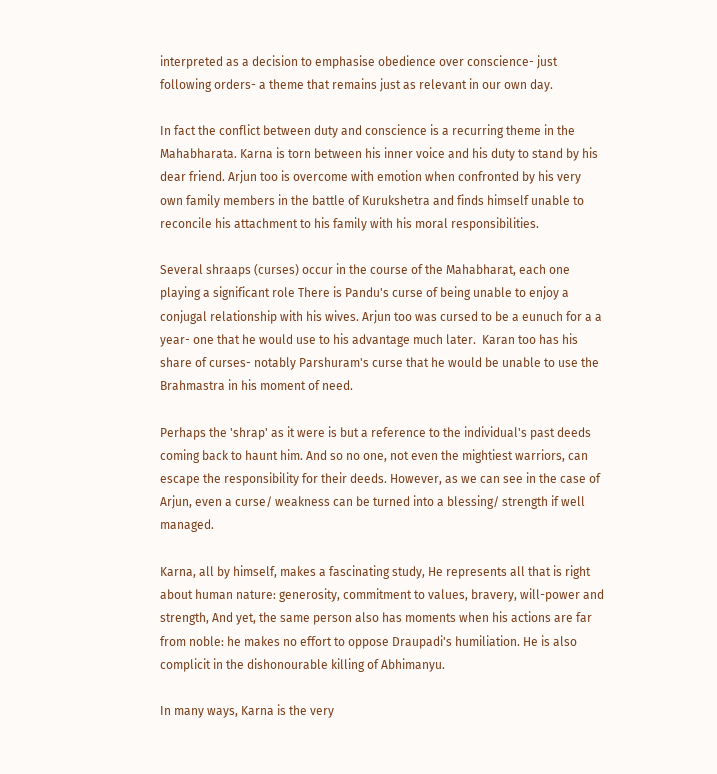interpreted as a decision to emphasise obedience over conscience- just following orders- a theme that remains just as relevant in our own day.

In fact the conflict between duty and conscience is a recurring theme in the Mahabharata. Karna is torn between his inner voice and his duty to stand by his dear friend. Arjun too is overcome with emotion when confronted by his very own family members in the battle of Kurukshetra and finds himself unable to reconcile his attachment to his family with his moral responsibilities.

Several shraaps (curses) occur in the course of the Mahabharat, each one playing a significant role There is Pandu's curse of being unable to enjoy a conjugal relationship with his wives. Arjun too was cursed to be a eunuch for a a year- one that he would use to his advantage much later.  Karan too has his share of curses- notably Parshuram's curse that he would be unable to use the Brahmastra in his moment of need.

Perhaps the 'shrap' as it were is but a reference to the individual's past deeds coming back to haunt him. And so no one, not even the mightiest warriors, can escape the responsibility for their deeds. However, as we can see in the case of Arjun, even a curse/ weakness can be turned into a blessing/ strength if well managed.

Karna, all by himself, makes a fascinating study, He represents all that is right about human nature: generosity, commitment to values, bravery, will-power and strength, And yet, the same person also has moments when his actions are far from noble: he makes no effort to oppose Draupadi's humiliation. He is also complicit in the dishonourable killing of Abhimanyu.

In many ways, Karna is the very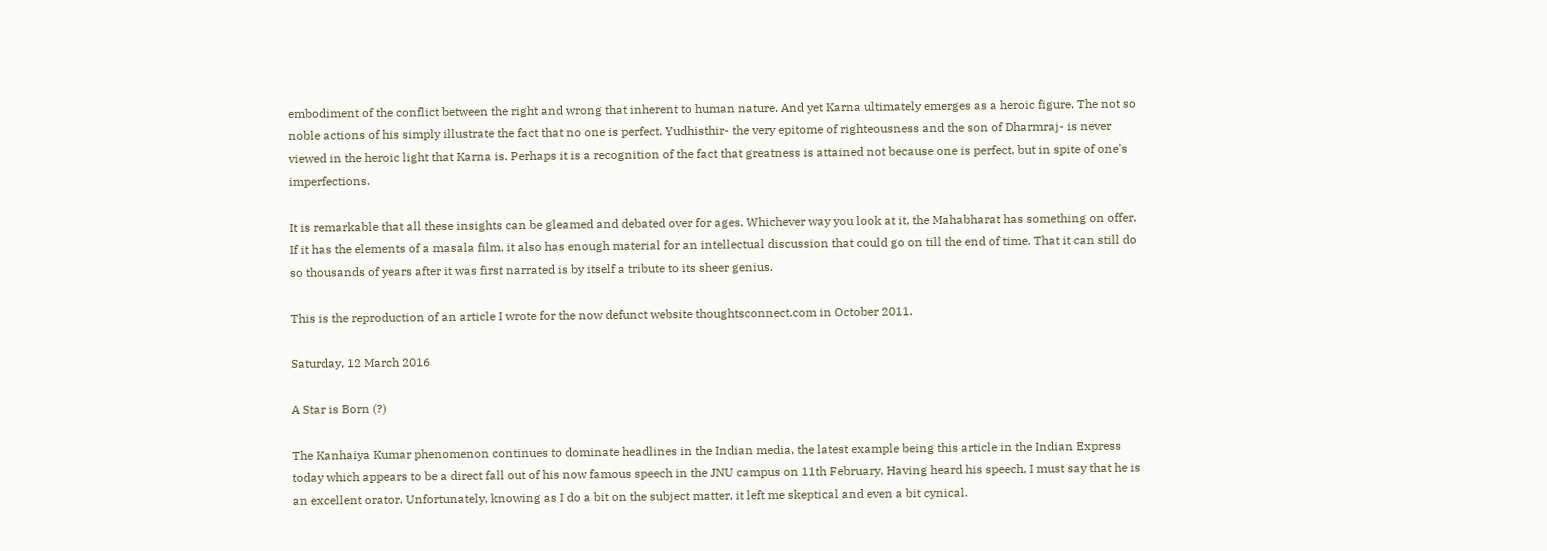embodiment of the conflict between the right and wrong that inherent to human nature. And yet Karna ultimately emerges as a heroic figure. The not so noble actions of his simply illustrate the fact that no one is perfect. Yudhisthir- the very epitome of righteousness and the son of Dharmraj- is never viewed in the heroic light that Karna is. Perhaps it is a recognition of the fact that greatness is attained not because one is perfect, but in spite of one's imperfections.

It is remarkable that all these insights can be gleamed and debated over for ages. Whichever way you look at it, the Mahabharat has something on offer. If it has the elements of a masala film, it also has enough material for an intellectual discussion that could go on till the end of time. That it can still do so thousands of years after it was first narrated is by itself a tribute to its sheer genius.

This is the reproduction of an article I wrote for the now defunct website thoughtsconnect.com in October 2011.

Saturday, 12 March 2016

A Star is Born (?)

The Kanhaiya Kumar phenomenon continues to dominate headlines in the Indian media, the latest example being this article in the Indian Express today which appears to be a direct fall out of his now famous speech in the JNU campus on 11th February. Having heard his speech, I must say that he is an excellent orator. Unfortunately, knowing as I do a bit on the subject matter, it left me skeptical and even a bit cynical.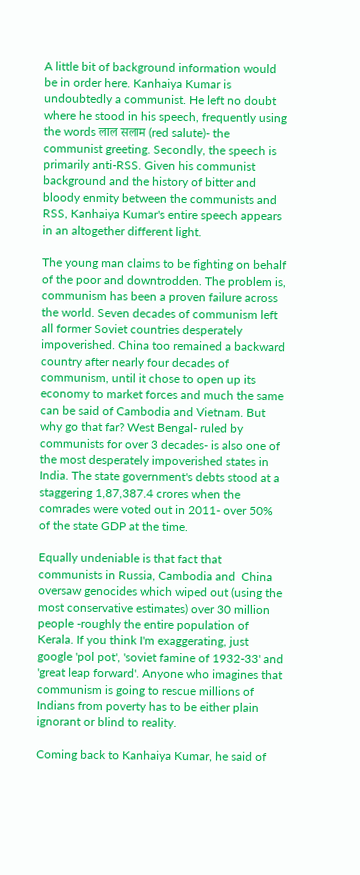A little bit of background information would be in order here. Kanhaiya Kumar is undoubtedly a communist. He left no doubt where he stood in his speech, frequently using the words लाल सलाम (red salute)- the communist greeting. Secondly, the speech is primarily anti-RSS. Given his communist background and the history of bitter and bloody enmity between the communists and RSS, Kanhaiya Kumar's entire speech appears in an altogether different light.

The young man claims to be fighting on behalf of the poor and downtrodden. The problem is, communism has been a proven failure across the world. Seven decades of communism left all former Soviet countries desperately impoverished. China too remained a backward country after nearly four decades of communism, until it chose to open up its economy to market forces and much the same can be said of Cambodia and Vietnam. But why go that far? West Bengal- ruled by communists for over 3 decades- is also one of the most desperately impoverished states in India. The state government's debts stood at a staggering 1,87,387.4 crores when the comrades were voted out in 2011- over 50% of the state GDP at the time.

Equally undeniable is that fact that communists in Russia, Cambodia and  China oversaw genocides which wiped out (using the most conservative estimates) over 30 million people -roughly the entire population of Kerala. If you think I'm exaggerating, just google 'pol pot', 'soviet famine of 1932-33' and 'great leap forward'. Anyone who imagines that communism is going to rescue millions of Indians from poverty has to be either plain ignorant or blind to reality.

Coming back to Kanhaiya Kumar, he said of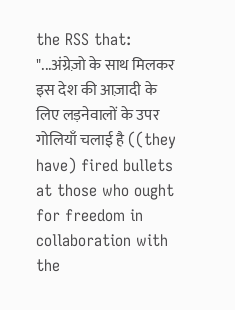the RSS that: "...अंग्रेज़ो के साथ मिलकर इस देश की आज़ादी के लिए लड़नेवालों के उपर गोलियाँ चलाई है ((they have) fired bullets at those who ought for freedom in collaboration with the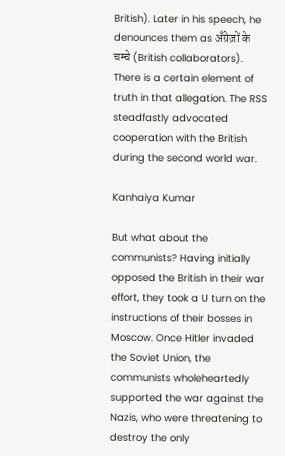British). Later in his speech, he denounces them as अँग्रेज़ों के चम्चे (British collaborators). There is a certain element of truth in that allegation. The RSS steadfastly advocated cooperation with the British during the second world war.

Kanhaiya Kumar

But what about the communists? Having initially opposed the British in their war effort, they took a U turn on the instructions of their bosses in Moscow. Once Hitler invaded the Soviet Union, the communists wholeheartedly supported the war against the Nazis, who were threatening to destroy the only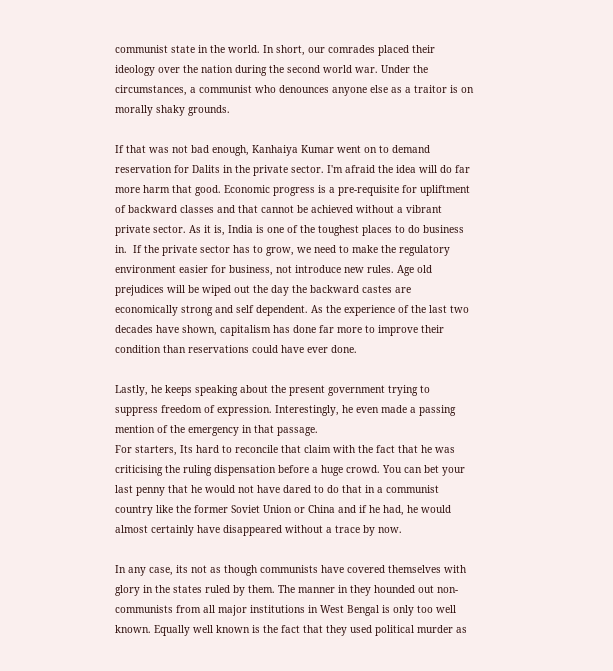communist state in the world. In short, our comrades placed their ideology over the nation during the second world war. Under the circumstances, a communist who denounces anyone else as a traitor is on morally shaky grounds.

If that was not bad enough, Kanhaiya Kumar went on to demand reservation for Dalits in the private sector. I'm afraid the idea will do far more harm that good. Economic progress is a pre-requisite for upliftment of backward classes and that cannot be achieved without a vibrant private sector. As it is, India is one of the toughest places to do business in.  If the private sector has to grow, we need to make the regulatory environment easier for business, not introduce new rules. Age old prejudices will be wiped out the day the backward castes are economically strong and self dependent. As the experience of the last two decades have shown, capitalism has done far more to improve their condition than reservations could have ever done.

Lastly, he keeps speaking about the present government trying to suppress freedom of expression. Interestingly, he even made a passing mention of the emergency in that passage.
For starters, Its hard to reconcile that claim with the fact that he was criticising the ruling dispensation before a huge crowd. You can bet your last penny that he would not have dared to do that in a communist country like the former Soviet Union or China and if he had, he would almost certainly have disappeared without a trace by now.

In any case, its not as though communists have covered themselves with glory in the states ruled by them. The manner in they hounded out non-communists from all major institutions in West Bengal is only too well known. Equally well known is the fact that they used political murder as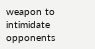weapon to intimidate opponents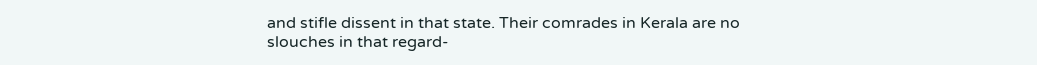and stifle dissent in that state. Their comrades in Kerala are no slouches in that regard-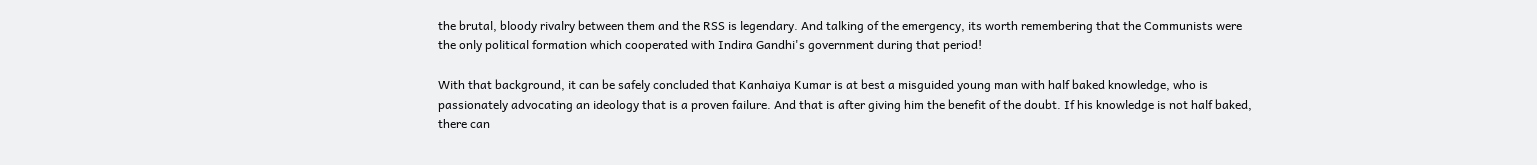the brutal, bloody rivalry between them and the RSS is legendary. And talking of the emergency, its worth remembering that the Communists were the only political formation which cooperated with Indira Gandhi's government during that period!

With that background, it can be safely concluded that Kanhaiya Kumar is at best a misguided young man with half baked knowledge, who is passionately advocating an ideology that is a proven failure. And that is after giving him the benefit of the doubt. If his knowledge is not half baked, there can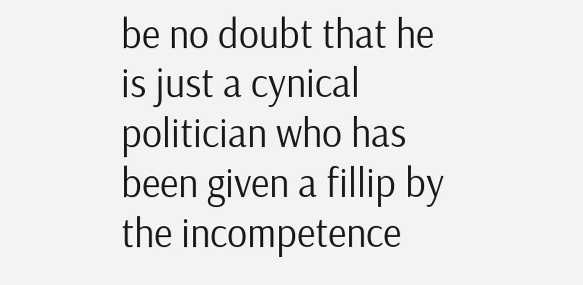be no doubt that he is just a cynical politician who has been given a fillip by the incompetence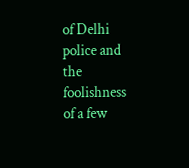of Delhi police and the foolishness of a few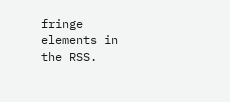fringe elements in the RSS.